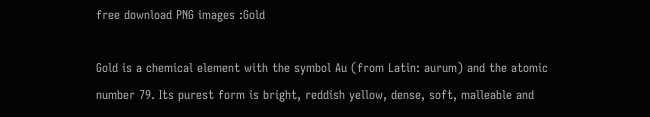free download PNG images :Gold

Gold is a chemical element with the symbol Au (from Latin: aurum) and the atomic number 79. Its purest form is bright, reddish yellow, dense, soft, malleable and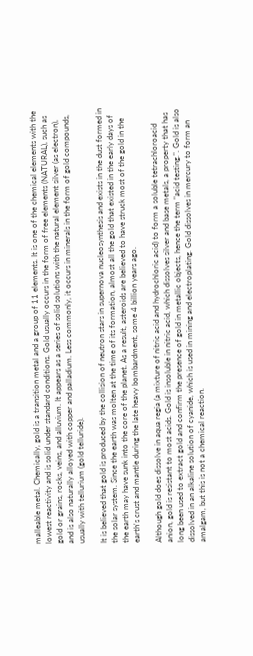malleable metal. Chemically, gold is a transition metal and a group of 11 elements. It is one of the chemical elements with the lowest reactivity and is solid under standard conditions. Gold usually occurs in the form of free elements (NATURAL), such as gold or grains, rocks, veins, and alluvium. It appears as a series of solid solutions with the natural element silver (as electron), and is also naturally alloyed with copper and palladium. Less commonly, it occurs in minerals in the form of gold compounds, usually with tellurium (gold telluride).

It is believed that gold is produced by the collision of neutron stars in supernova nucleosynthesis and exists in the dust formed in the solar system. Since the earth was molten at the time of its formation, almost all the gold that existed in the early days of the earth may have sunk into the core of the planet. As a result, asteroids are believed to have struck most of the gold in the earth's crust and mantle during the late heavy bombardment, some 4 billion years ago.

Although gold does dissolve in aqua regia (a mixture of nitric acid and hydrochloric acid) to form a soluble tetrachloroacid anion, gold is resistant to most acids. Gold is insoluble in nitric acid, which dissolves silver and base metals, a property that has long been used to extract gold and confirm the presence of gold in metallic objects, hence the term "acid testing.". Gold is also dissolved in an alkaline solution of cyanide, which is used in mining and electroplating. Gold dissolves in mercury to form an amalgam, but this is not a chemical reaction.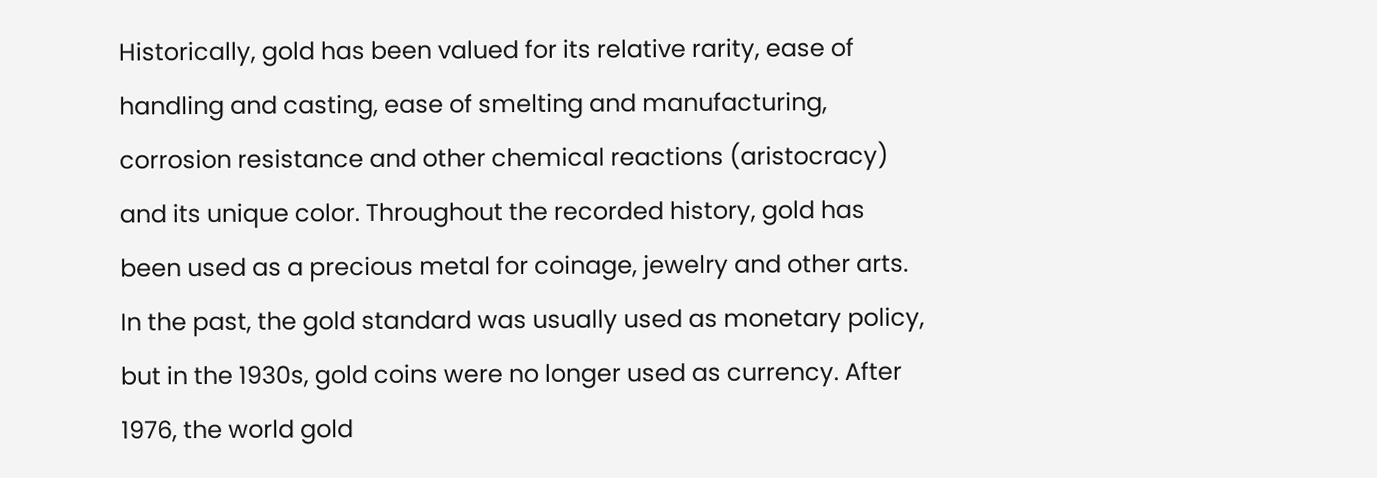Historically, gold has been valued for its relative rarity, ease of handling and casting, ease of smelting and manufacturing, corrosion resistance and other chemical reactions (aristocracy) and its unique color. Throughout the recorded history, gold has been used as a precious metal for coinage, jewelry and other arts. In the past, the gold standard was usually used as monetary policy, but in the 1930s, gold coins were no longer used as currency. After 1976, the world gold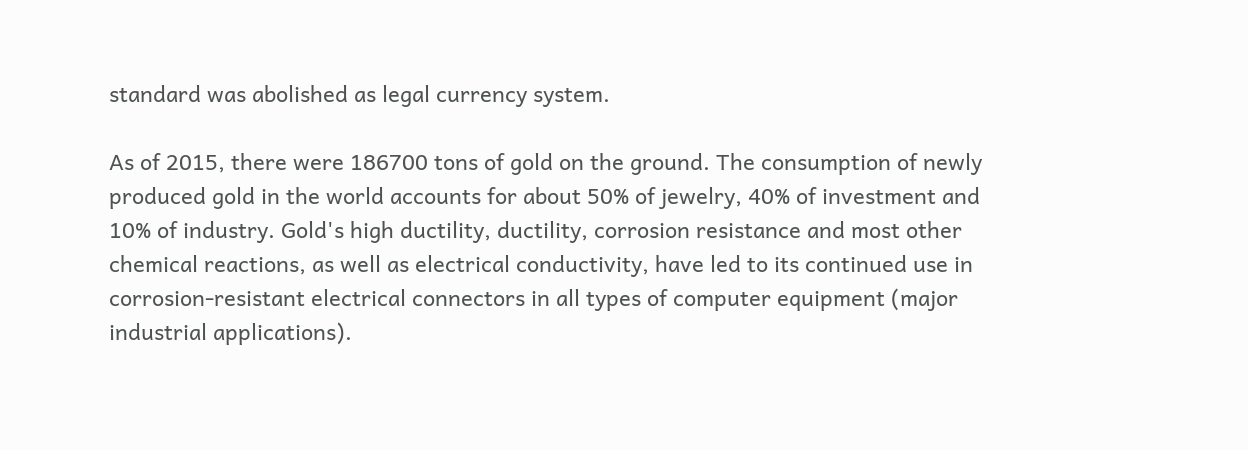standard was abolished as legal currency system.

As of 2015, there were 186700 tons of gold on the ground. The consumption of newly produced gold in the world accounts for about 50% of jewelry, 40% of investment and 10% of industry. Gold's high ductility, ductility, corrosion resistance and most other chemical reactions, as well as electrical conductivity, have led to its continued use in corrosion-resistant electrical connectors in all types of computer equipment (major industrial applications).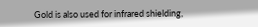Gold is also used for infrared shielding,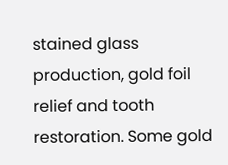stained glass production, gold foil relief and tooth restoration. Some gold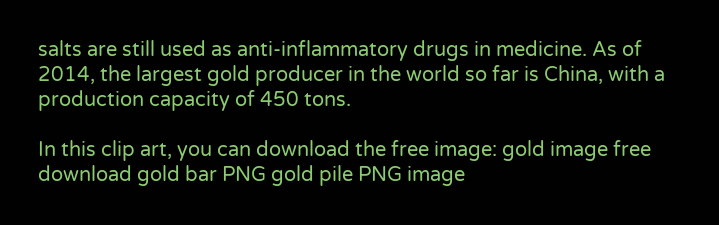salts are still used as anti-inflammatory drugs in medicine. As of 2014, the largest gold producer in the world so far is China, with a production capacity of 450 tons.

In this clip art, you can download the free image: gold image free download gold bar PNG gold pile PNG image